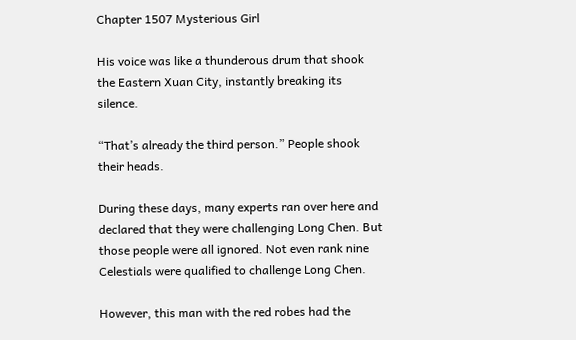Chapter 1507 Mysterious Girl

His voice was like a thunderous drum that shook the Eastern Xuan City, instantly breaking its silence.

“That’s already the third person.” People shook their heads.

During these days, many experts ran over here and declared that they were challenging Long Chen. But those people were all ignored. Not even rank nine Celestials were qualified to challenge Long Chen.

However, this man with the red robes had the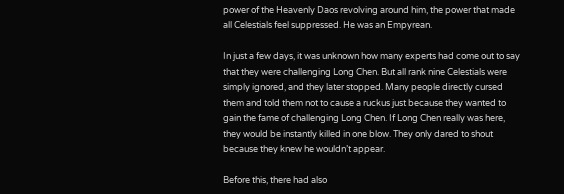power of the Heavenly Daos revolving around him, the power that made all Celestials feel suppressed. He was an Empyrean.

In just a few days, it was unknown how many experts had come out to say that they were challenging Long Chen. But all rank nine Celestials were simply ignored, and they later stopped. Many people directly cursed them and told them not to cause a ruckus just because they wanted to gain the fame of challenging Long Chen. If Long Chen really was here, they would be instantly killed in one blow. They only dared to shout because they knew he wouldn’t appear.

Before this, there had also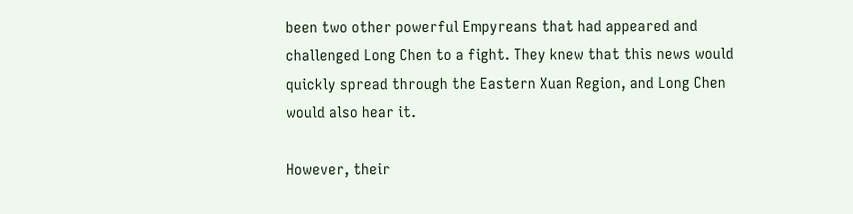been two other powerful Empyreans that had appeared and challenged Long Chen to a fight. They knew that this news would quickly spread through the Eastern Xuan Region, and Long Chen would also hear it.

However, their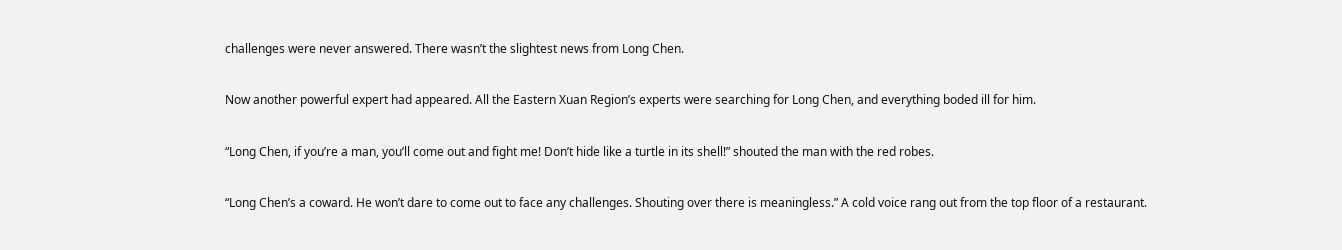challenges were never answered. There wasn’t the slightest news from Long Chen.

Now another powerful expert had appeared. All the Eastern Xuan Region’s experts were searching for Long Chen, and everything boded ill for him.

“Long Chen, if you’re a man, you’ll come out and fight me! Don’t hide like a turtle in its shell!” shouted the man with the red robes.

“Long Chen’s a coward. He won’t dare to come out to face any challenges. Shouting over there is meaningless.” A cold voice rang out from the top floor of a restaurant.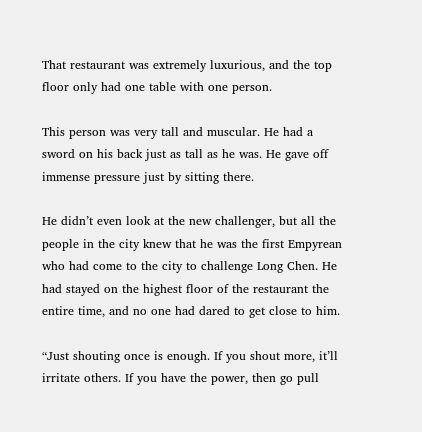That restaurant was extremely luxurious, and the top floor only had one table with one person.

This person was very tall and muscular. He had a sword on his back just as tall as he was. He gave off immense pressure just by sitting there.

He didn’t even look at the new challenger, but all the people in the city knew that he was the first Empyrean who had come to the city to challenge Long Chen. He had stayed on the highest floor of the restaurant the entire time, and no one had dared to get close to him.

“Just shouting once is enough. If you shout more, it’ll irritate others. If you have the power, then go pull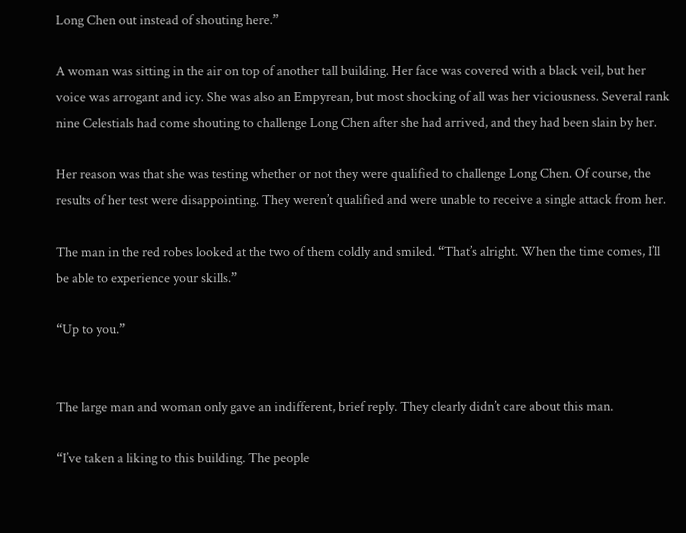Long Chen out instead of shouting here.”

A woman was sitting in the air on top of another tall building. Her face was covered with a black veil, but her voice was arrogant and icy. She was also an Empyrean, but most shocking of all was her viciousness. Several rank nine Celestials had come shouting to challenge Long Chen after she had arrived, and they had been slain by her.

Her reason was that she was testing whether or not they were qualified to challenge Long Chen. Of course, the results of her test were disappointing. They weren’t qualified and were unable to receive a single attack from her.

The man in the red robes looked at the two of them coldly and smiled. “That’s alright. When the time comes, I’ll be able to experience your skills.”

“Up to you.”


The large man and woman only gave an indifferent, brief reply. They clearly didn’t care about this man.

“I’ve taken a liking to this building. The people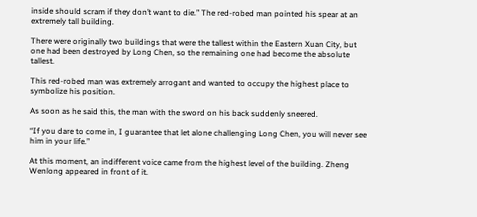inside should scram if they don’t want to die.” The red-robed man pointed his spear at an extremely tall building.

There were originally two buildings that were the tallest within the Eastern Xuan City, but one had been destroyed by Long Chen, so the remaining one had become the absolute tallest.

This red-robed man was extremely arrogant and wanted to occupy the highest place to symbolize his position.

As soon as he said this, the man with the sword on his back suddenly sneered.

“If you dare to come in, I guarantee that let alone challenging Long Chen, you will never see him in your life.”

At this moment, an indifferent voice came from the highest level of the building. Zheng Wenlong appeared in front of it.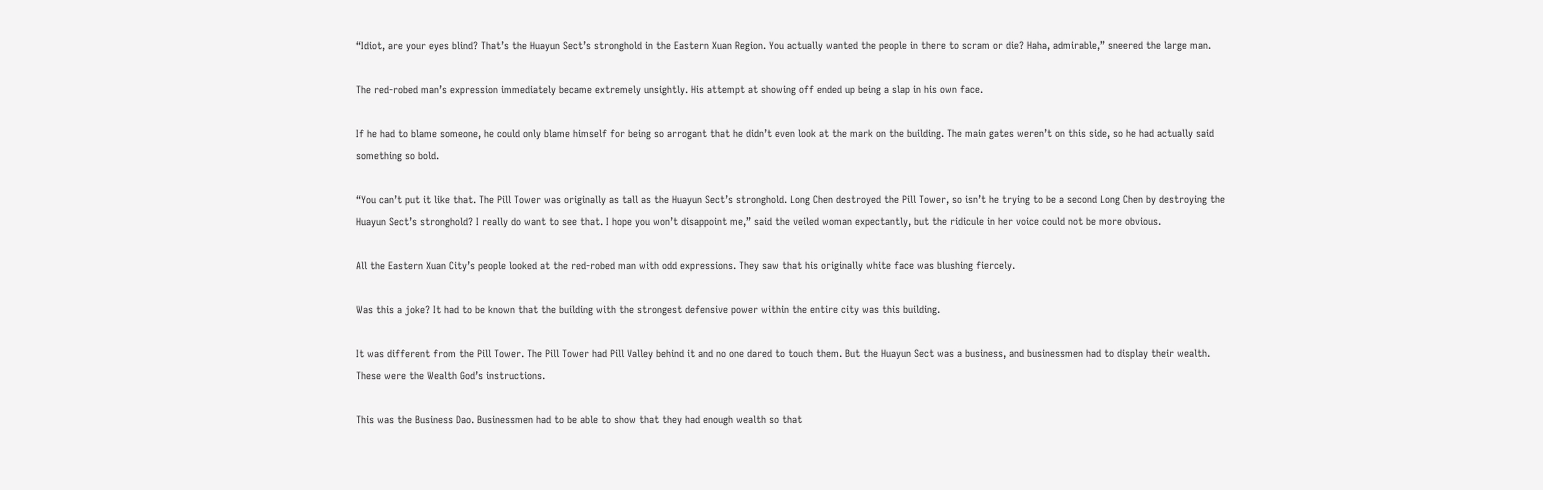“Idiot, are your eyes blind? That’s the Huayun Sect’s stronghold in the Eastern Xuan Region. You actually wanted the people in there to scram or die? Haha, admirable,” sneered the large man.

The red-robed man’s expression immediately became extremely unsightly. His attempt at showing off ended up being a slap in his own face.

If he had to blame someone, he could only blame himself for being so arrogant that he didn’t even look at the mark on the building. The main gates weren’t on this side, so he had actually said something so bold.

“You can’t put it like that. The Pill Tower was originally as tall as the Huayun Sect’s stronghold. Long Chen destroyed the Pill Tower, so isn’t he trying to be a second Long Chen by destroying the Huayun Sect’s stronghold? I really do want to see that. I hope you won’t disappoint me,” said the veiled woman expectantly, but the ridicule in her voice could not be more obvious.

All the Eastern Xuan City’s people looked at the red-robed man with odd expressions. They saw that his originally white face was blushing fiercely.

Was this a joke? It had to be known that the building with the strongest defensive power within the entire city was this building.

It was different from the Pill Tower. The Pill Tower had Pill Valley behind it and no one dared to touch them. But the Huayun Sect was a business, and businessmen had to display their wealth. These were the Wealth God’s instructions.

This was the Business Dao. Businessmen had to be able to show that they had enough wealth so that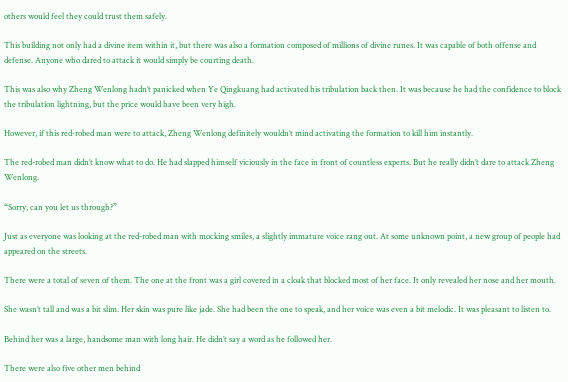others would feel they could trust them safely.

This building not only had a divine item within it, but there was also a formation composed of millions of divine runes. It was capable of both offense and defense. Anyone who dared to attack it would simply be courting death.

This was also why Zheng Wenlong hadn’t panicked when Ye Qingkuang had activated his tribulation back then. It was because he had the confidence to block the tribulation lightning, but the price would have been very high.

However, if this red-robed man were to attack, Zheng Wenlong definitely wouldn’t mind activating the formation to kill him instantly.

The red-robed man didn’t know what to do. He had slapped himself viciously in the face in front of countless experts. But he really didn’t dare to attack Zheng Wenlong.

“Sorry, can you let us through?”

Just as everyone was looking at the red-robed man with mocking smiles, a slightly immature voice rang out. At some unknown point, a new group of people had appeared on the streets.

There were a total of seven of them. The one at the front was a girl covered in a cloak that blocked most of her face. It only revealed her nose and her mouth.

She wasn’t tall and was a bit slim. Her skin was pure like jade. She had been the one to speak, and her voice was even a bit melodic. It was pleasant to listen to.

Behind her was a large, handsome man with long hair. He didn’t say a word as he followed her.

There were also five other men behind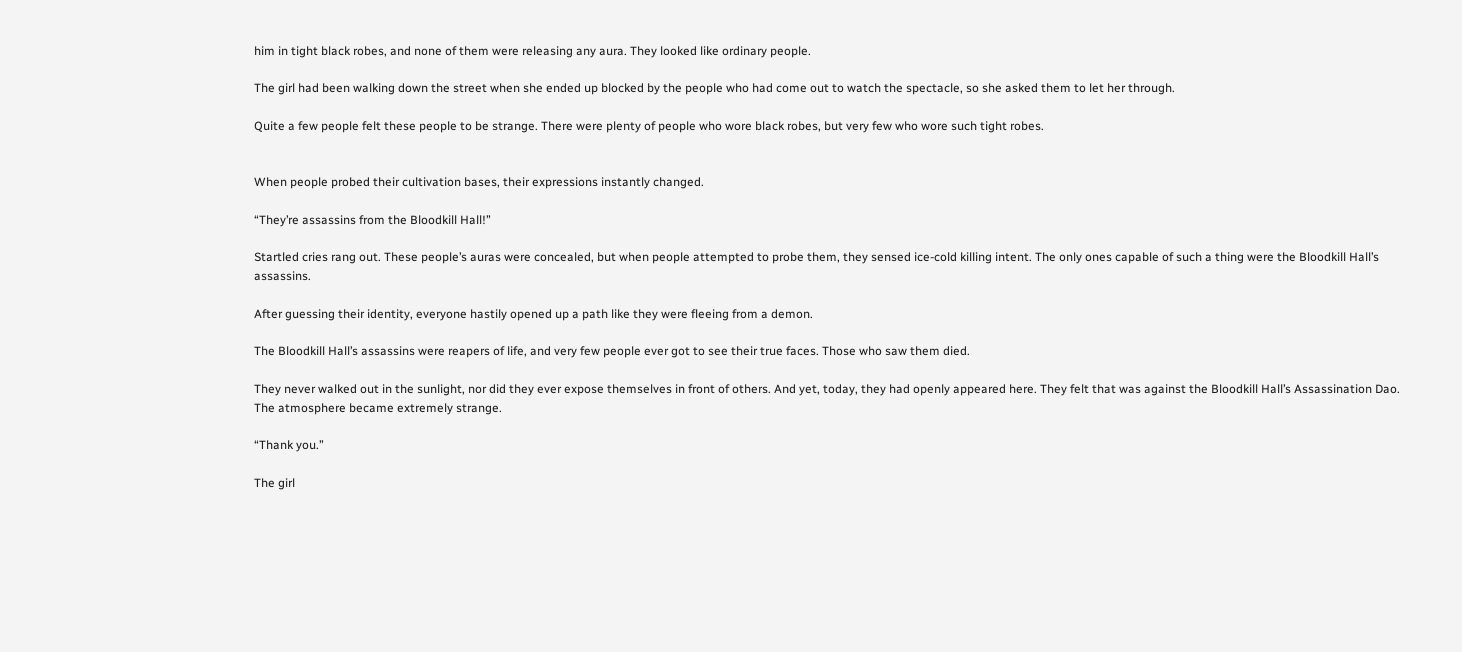him in tight black robes, and none of them were releasing any aura. They looked like ordinary people.

The girl had been walking down the street when she ended up blocked by the people who had come out to watch the spectacle, so she asked them to let her through.

Quite a few people felt these people to be strange. There were plenty of people who wore black robes, but very few who wore such tight robes.


When people probed their cultivation bases, their expressions instantly changed.

“They’re assassins from the Bloodkill Hall!”

Startled cries rang out. These people’s auras were concealed, but when people attempted to probe them, they sensed ice-cold killing intent. The only ones capable of such a thing were the Bloodkill Hall’s assassins.

After guessing their identity, everyone hastily opened up a path like they were fleeing from a demon.

The Bloodkill Hall’s assassins were reapers of life, and very few people ever got to see their true faces. Those who saw them died.

They never walked out in the sunlight, nor did they ever expose themselves in front of others. And yet, today, they had openly appeared here. They felt that was against the Bloodkill Hall’s Assassination Dao. The atmosphere became extremely strange.

“Thank you.”

The girl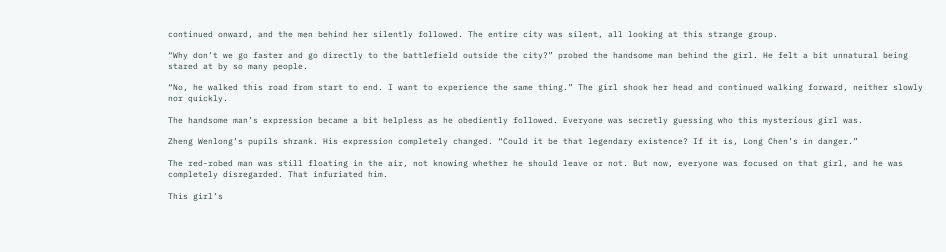continued onward, and the men behind her silently followed. The entire city was silent, all looking at this strange group.

“Why don’t we go faster and go directly to the battlefield outside the city?” probed the handsome man behind the girl. He felt a bit unnatural being stared at by so many people.

“No, he walked this road from start to end. I want to experience the same thing.” The girl shook her head and continued walking forward, neither slowly nor quickly.

The handsome man’s expression became a bit helpless as he obediently followed. Everyone was secretly guessing who this mysterious girl was.

Zheng Wenlong’s pupils shrank. His expression completely changed. “Could it be that legendary existence? If it is, Long Chen’s in danger.”

The red-robed man was still floating in the air, not knowing whether he should leave or not. But now, everyone was focused on that girl, and he was completely disregarded. That infuriated him.

This girl’s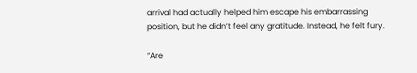arrival had actually helped him escape his embarrassing position, but he didn’t feel any gratitude. Instead, he felt fury.

“Are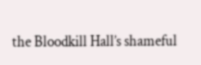the Bloodkill Hall’s shameful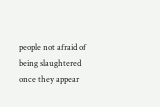people not afraid of being slaughtered once they appear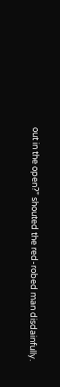out in the open?” shouted the red-robed man disdainfully.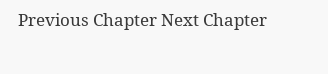Previous Chapter Next Chapter